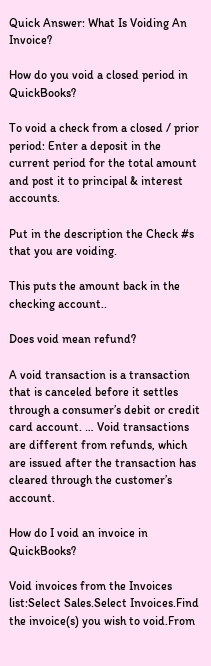Quick Answer: What Is Voiding An Invoice?

How do you void a closed period in QuickBooks?

To void a check from a closed / prior period: Enter a deposit in the current period for the total amount and post it to principal & interest accounts.

Put in the description the Check #s that you are voiding.

This puts the amount back in the checking account..

Does void mean refund?

A void transaction is a transaction that is canceled before it settles through a consumer’s debit or credit card account. … Void transactions are different from refunds, which are issued after the transaction has cleared through the customer’s account.

How do I void an invoice in QuickBooks?

Void invoices from the Invoices list:Select Sales.Select Invoices.Find the invoice(s) you wish to void.From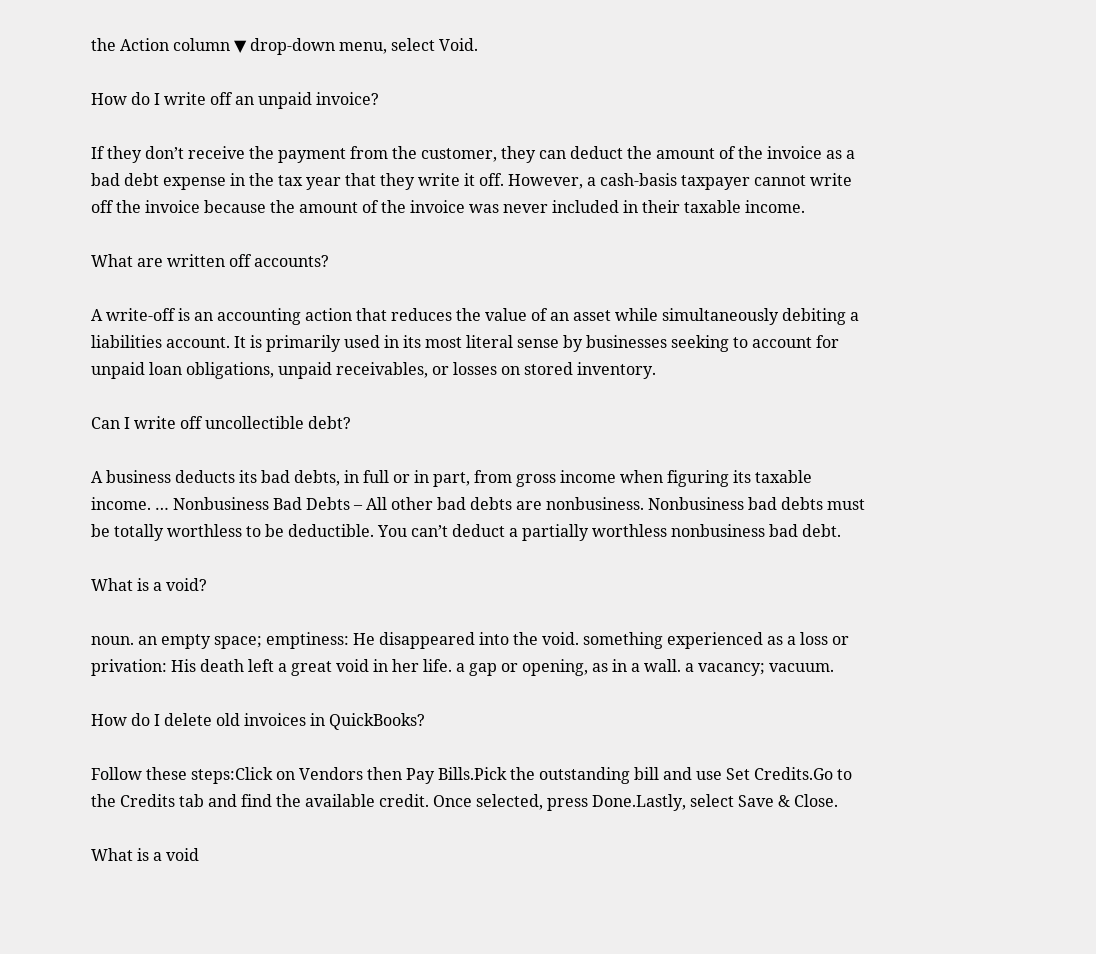the Action column ▼ drop-down menu, select Void.

How do I write off an unpaid invoice?

If they don’t receive the payment from the customer, they can deduct the amount of the invoice as a bad debt expense in the tax year that they write it off. However, a cash-basis taxpayer cannot write off the invoice because the amount of the invoice was never included in their taxable income.

What are written off accounts?

A write-off is an accounting action that reduces the value of an asset while simultaneously debiting a liabilities account. It is primarily used in its most literal sense by businesses seeking to account for unpaid loan obligations, unpaid receivables, or losses on stored inventory.

Can I write off uncollectible debt?

A business deducts its bad debts, in full or in part, from gross income when figuring its taxable income. … Nonbusiness Bad Debts – All other bad debts are nonbusiness. Nonbusiness bad debts must be totally worthless to be deductible. You can’t deduct a partially worthless nonbusiness bad debt.

What is a void?

noun. an empty space; emptiness: He disappeared into the void. something experienced as a loss or privation: His death left a great void in her life. a gap or opening, as in a wall. a vacancy; vacuum.

How do I delete old invoices in QuickBooks?

Follow these steps:Click on Vendors then Pay Bills.Pick the outstanding bill and use Set Credits.Go to the Credits tab and find the available credit. Once selected, press Done.Lastly, select Save & Close.

What is a void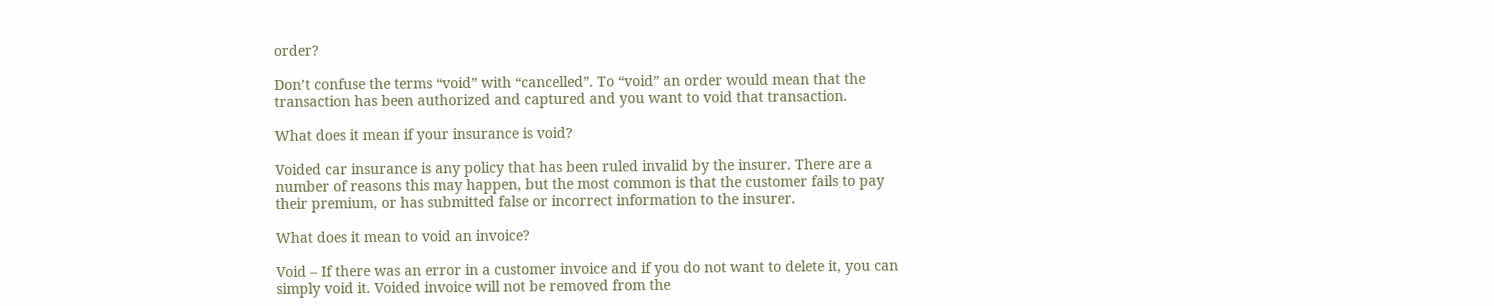order?

Don’t confuse the terms “void” with “cancelled”. To “void” an order would mean that the transaction has been authorized and captured and you want to void that transaction.

What does it mean if your insurance is void?

Voided car insurance is any policy that has been ruled invalid by the insurer. There are a number of reasons this may happen, but the most common is that the customer fails to pay their premium, or has submitted false or incorrect information to the insurer.

What does it mean to void an invoice?

Void – If there was an error in a customer invoice and if you do not want to delete it, you can simply void it. Voided invoice will not be removed from the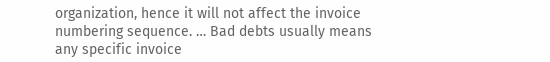organization, hence it will not affect the invoice numbering sequence. … Bad debts usually means any specific invoice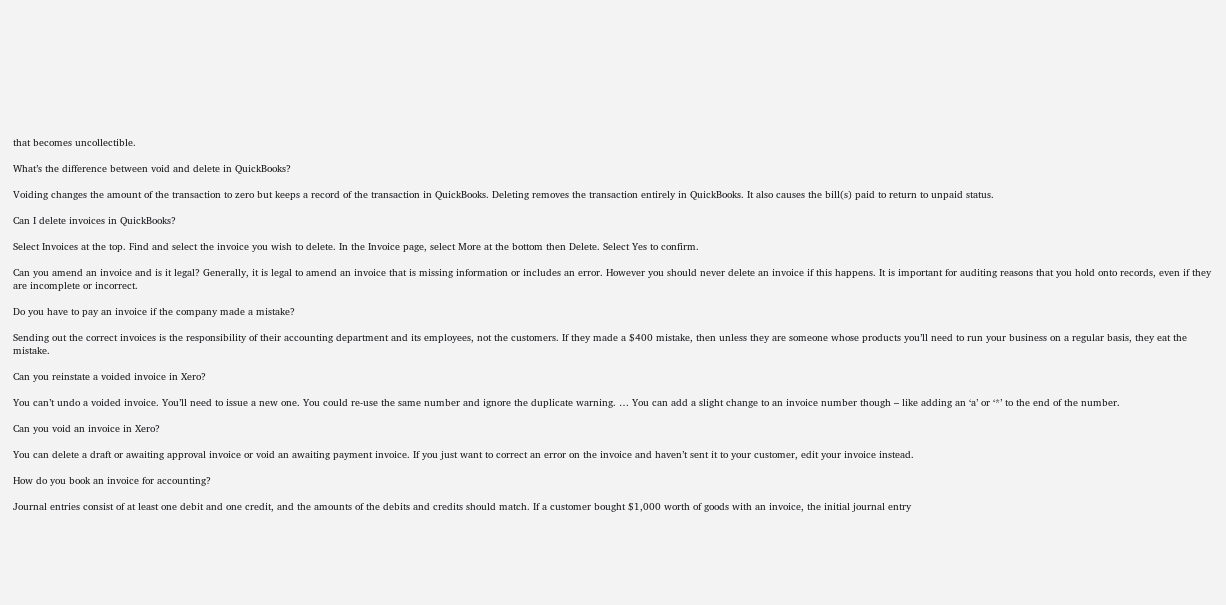that becomes uncollectible.

What’s the difference between void and delete in QuickBooks?

Voiding changes the amount of the transaction to zero but keeps a record of the transaction in QuickBooks. Deleting removes the transaction entirely in QuickBooks. It also causes the bill(s) paid to return to unpaid status.

Can I delete invoices in QuickBooks?

Select Invoices at the top. Find and select the invoice you wish to delete. In the Invoice page, select More at the bottom then Delete. Select Yes to confirm.

Can you amend an invoice and is it legal? Generally, it is legal to amend an invoice that is missing information or includes an error. However you should never delete an invoice if this happens. It is important for auditing reasons that you hold onto records, even if they are incomplete or incorrect.

Do you have to pay an invoice if the company made a mistake?

Sending out the correct invoices is the responsibility of their accounting department and its employees, not the customers. If they made a $400 mistake, then unless they are someone whose products you’ll need to run your business on a regular basis, they eat the mistake.

Can you reinstate a voided invoice in Xero?

You can’t undo a voided invoice. You’ll need to issue a new one. You could re-use the same number and ignore the duplicate warning. … You can add a slight change to an invoice number though – like adding an ‘a’ or ‘*’ to the end of the number.

Can you void an invoice in Xero?

You can delete a draft or awaiting approval invoice or void an awaiting payment invoice. If you just want to correct an error on the invoice and haven’t sent it to your customer, edit your invoice instead.

How do you book an invoice for accounting?

Journal entries consist of at least one debit and one credit, and the amounts of the debits and credits should match. If a customer bought $1,000 worth of goods with an invoice, the initial journal entry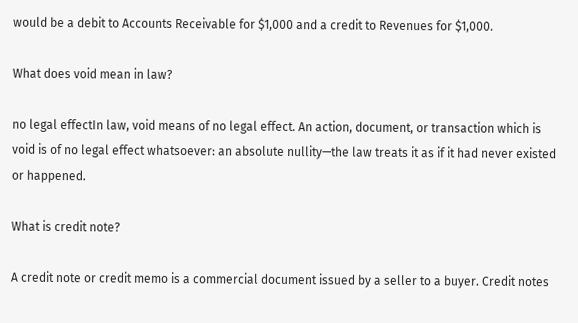would be a debit to Accounts Receivable for $1,000 and a credit to Revenues for $1,000.

What does void mean in law?

no legal effectIn law, void means of no legal effect. An action, document, or transaction which is void is of no legal effect whatsoever: an absolute nullity—the law treats it as if it had never existed or happened.

What is credit note?

A credit note or credit memo is a commercial document issued by a seller to a buyer. Credit notes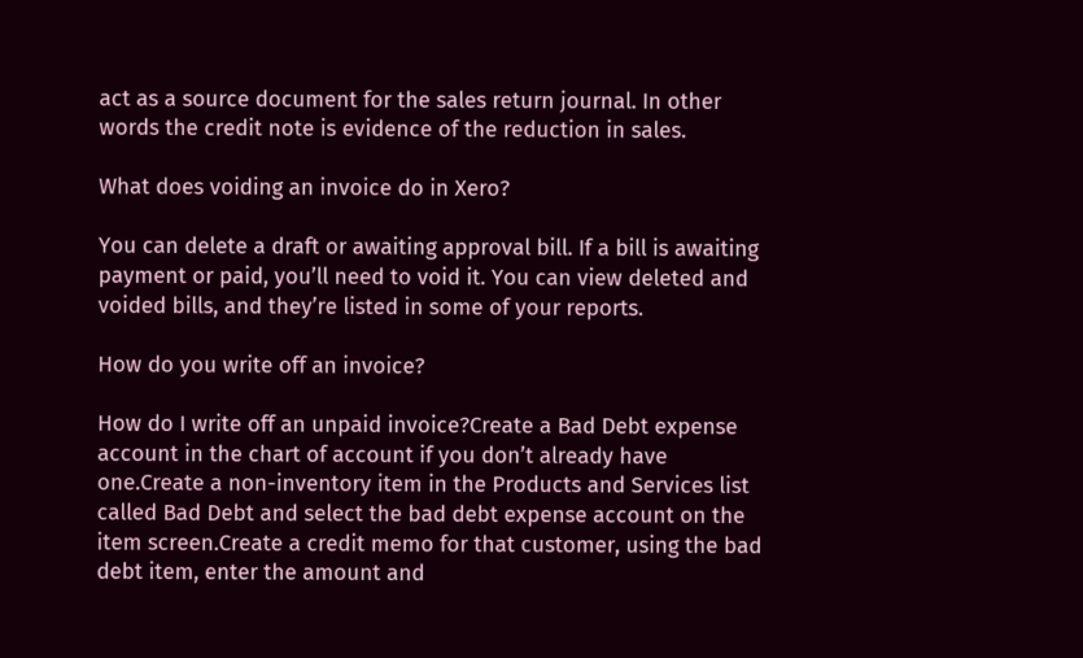act as a source document for the sales return journal. In other words the credit note is evidence of the reduction in sales.

What does voiding an invoice do in Xero?

You can delete a draft or awaiting approval bill. If a bill is awaiting payment or paid, you’ll need to void it. You can view deleted and voided bills, and they’re listed in some of your reports.

How do you write off an invoice?

How do I write off an unpaid invoice?Create a Bad Debt expense account in the chart of account if you don’t already have one.Create a non-inventory item in the Products and Services list called Bad Debt and select the bad debt expense account on the item screen.Create a credit memo for that customer, using the bad debt item, enter the amount and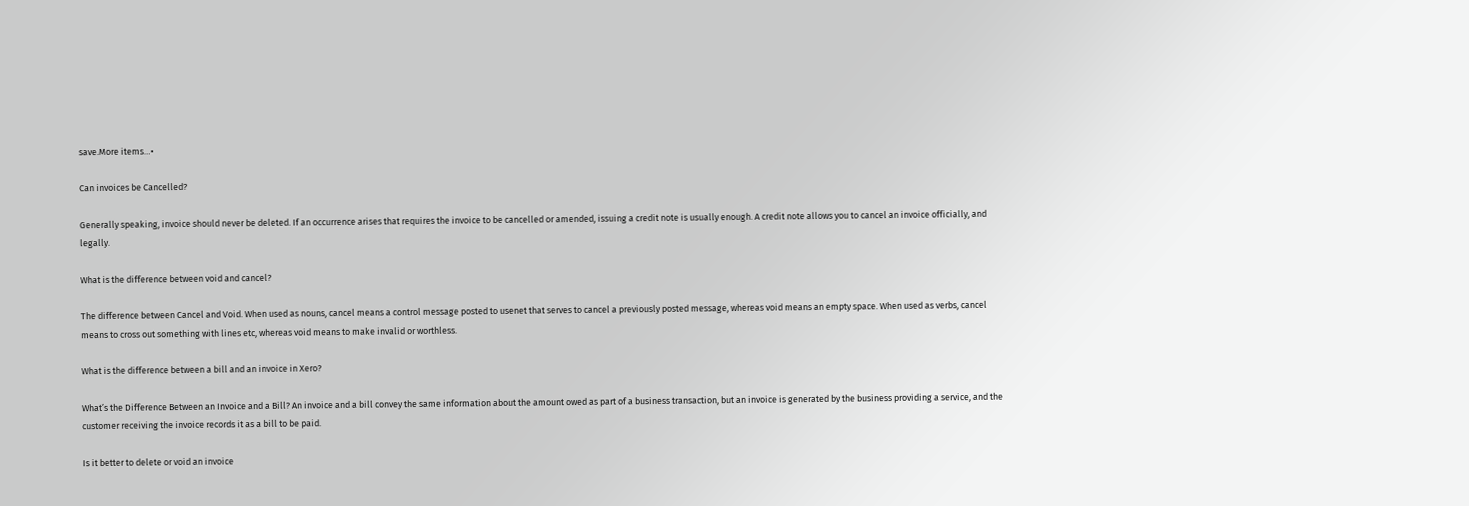save.More items…•

Can invoices be Cancelled?

Generally speaking, invoice should never be deleted. If an occurrence arises that requires the invoice to be cancelled or amended, issuing a credit note is usually enough. A credit note allows you to cancel an invoice officially, and legally.

What is the difference between void and cancel?

The difference between Cancel and Void. When used as nouns, cancel means a control message posted to usenet that serves to cancel a previously posted message, whereas void means an empty space. When used as verbs, cancel means to cross out something with lines etc, whereas void means to make invalid or worthless.

What is the difference between a bill and an invoice in Xero?

What’s the Difference Between an Invoice and a Bill? An invoice and a bill convey the same information about the amount owed as part of a business transaction, but an invoice is generated by the business providing a service, and the customer receiving the invoice records it as a bill to be paid.

Is it better to delete or void an invoice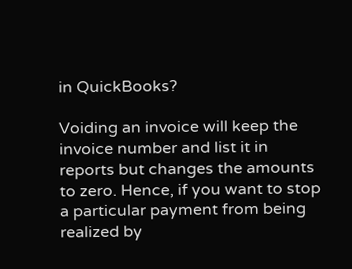in QuickBooks?

Voiding an invoice will keep the invoice number and list it in reports but changes the amounts to zero. Hence, if you want to stop a particular payment from being realized by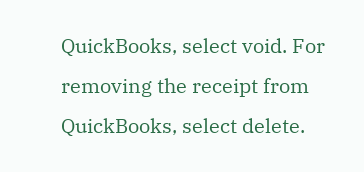QuickBooks, select void. For removing the receipt from QuickBooks, select delete.